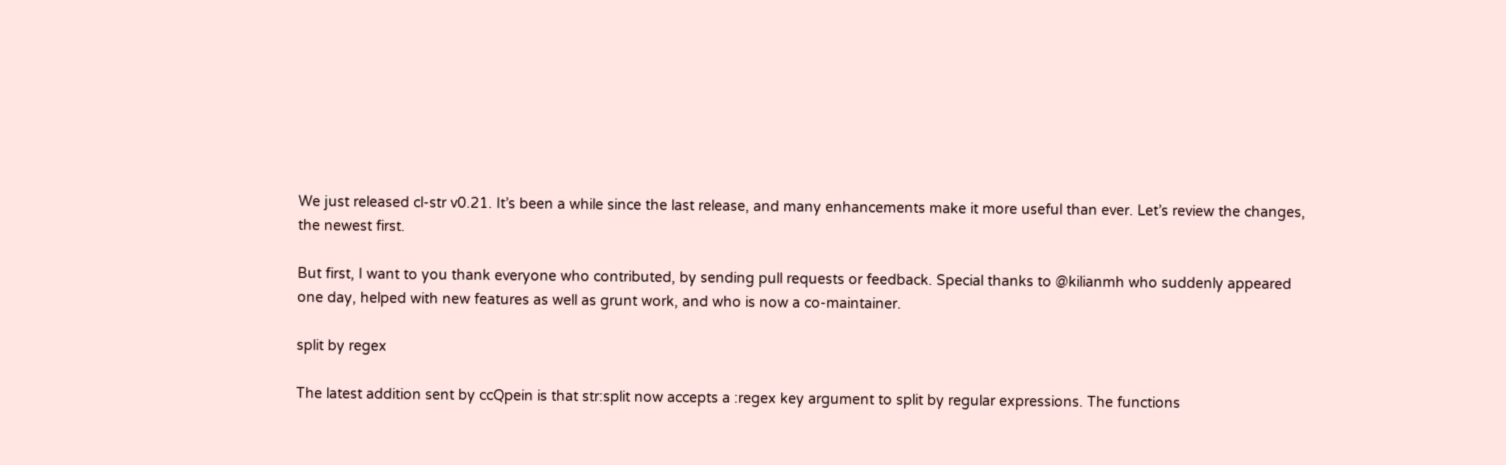We just released cl-str v0.21. It’s been a while since the last release, and many enhancements make it more useful than ever. Let’s review the changes, the newest first.

But first, I want to you thank everyone who contributed, by sending pull requests or feedback. Special thanks to @kilianmh who suddenly appeared one day, helped with new features as well as grunt work, and who is now a co-maintainer.

split by regex

The latest addition sent by ccQpein is that str:split now accepts a :regex key argument to split by regular expressions. The functions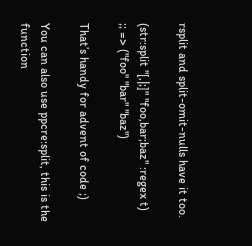rsplit and split-omit-nulls have it too.

(str:split "[,|;]" "foo,bar;baz" :regex t)
;; => ("foo" "bar" "baz")

That’s handy for advent of code ;)

You can also use ppcre:split, this is the function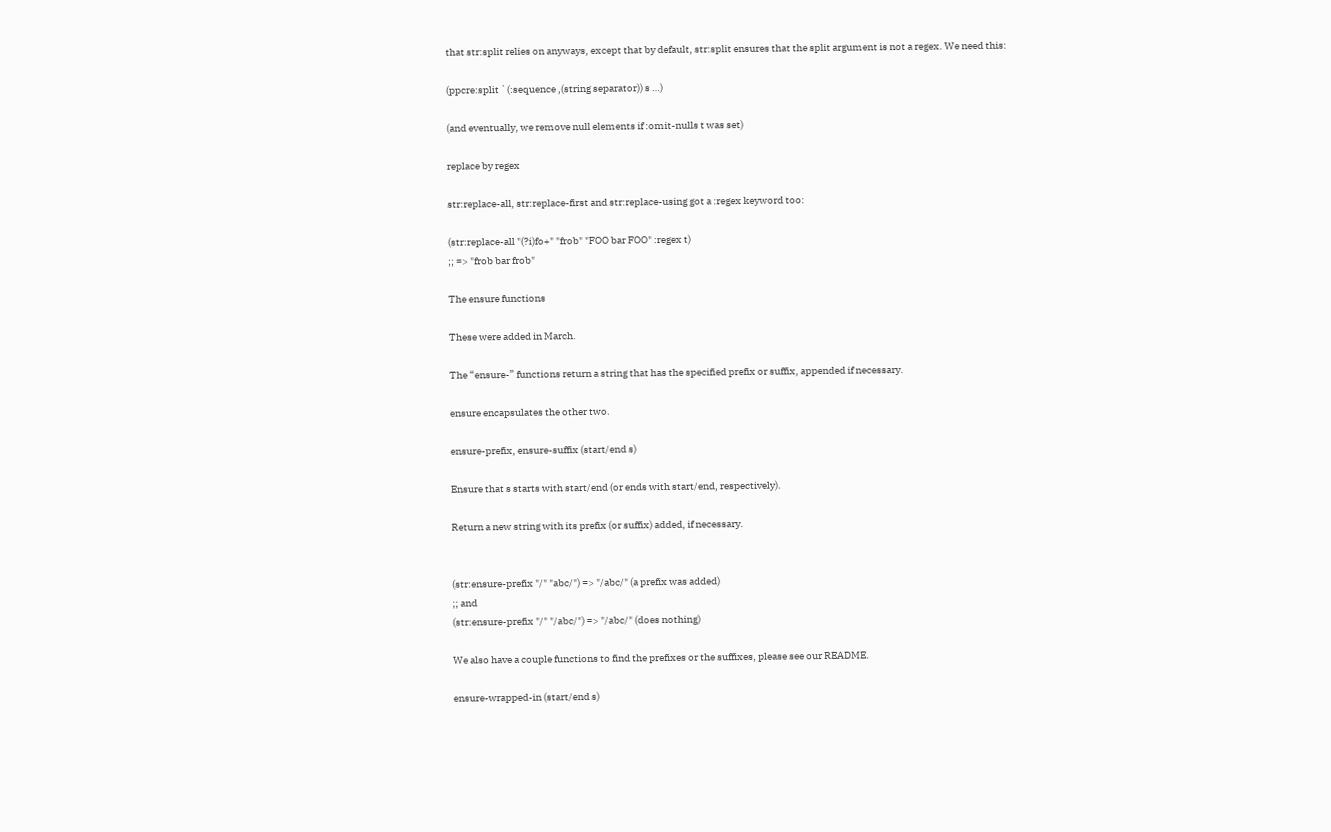that str:split relies on anyways, except that by default, str:split ensures that the split argument is not a regex. We need this:

(ppcre:split `(:sequence ,(string separator)) s …)

(and eventually, we remove null elements if :omit-nulls t was set)

replace by regex

str:replace-all, str:replace-first and str:replace-using got a :regex keyword too:

(str:replace-all "(?i)fo+" "frob" "FOO bar FOO" :regex t)
;; => "frob bar frob"

The ensure functions

These were added in March.

The “ensure-” functions return a string that has the specified prefix or suffix, appended if necessary.

ensure encapsulates the other two.

ensure-prefix, ensure-suffix (start/end s)

Ensure that s starts with start/end (or ends with start/end, respectively).

Return a new string with its prefix (or suffix) added, if necessary.


(str:ensure-prefix "/" "abc/") => "/abc/" (a prefix was added)
;; and
(str:ensure-prefix "/" "/abc/") => "/abc/" (does nothing)

We also have a couple functions to find the prefixes or the suffixes, please see our README.

ensure-wrapped-in (start/end s)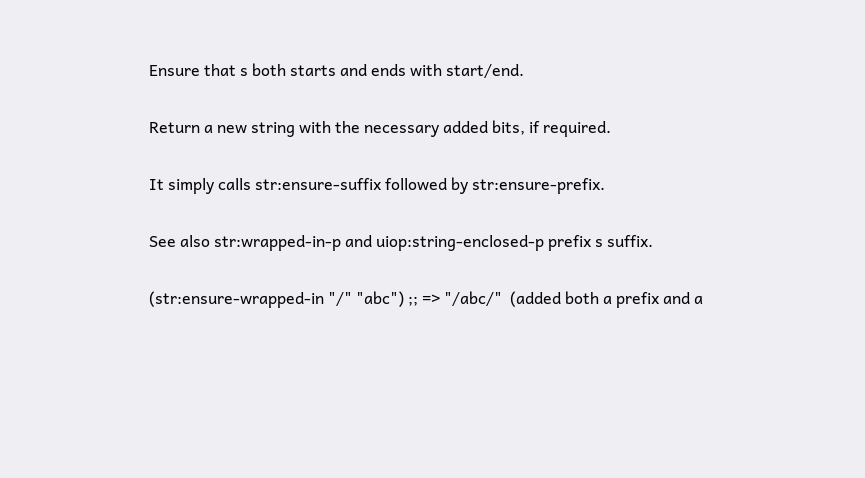Ensure that s both starts and ends with start/end.

Return a new string with the necessary added bits, if required.

It simply calls str:ensure-suffix followed by str:ensure-prefix.

See also str:wrapped-in-p and uiop:string-enclosed-p prefix s suffix.

(str:ensure-wrapped-in "/" "abc") ;; => "/abc/"  (added both a prefix and a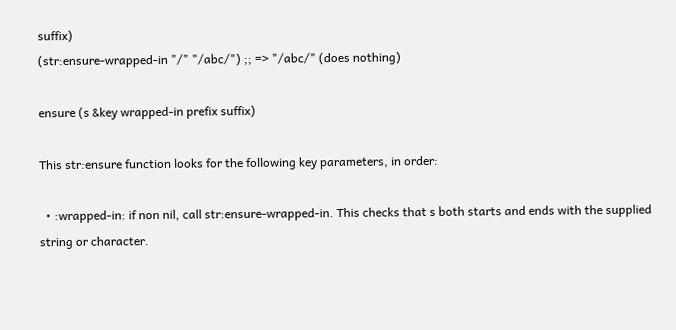suffix)
(str:ensure-wrapped-in "/" "/abc/") ;; => "/abc/" (does nothing)

ensure (s &key wrapped-in prefix suffix)

This str:ensure function looks for the following key parameters, in order:

  • :wrapped-in: if non nil, call str:ensure-wrapped-in. This checks that s both starts and ends with the supplied string or character.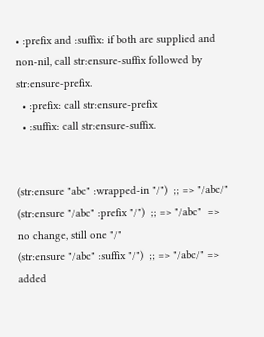• :prefix and :suffix: if both are supplied and non-nil, call str:ensure-suffix followed by str:ensure-prefix.
  • :prefix: call str:ensure-prefix
  • :suffix: call str:ensure-suffix.


(str:ensure "abc" :wrapped-in "/")  ;; => "/abc/"
(str:ensure "/abc" :prefix "/")  ;; => "/abc"  => no change, still one "/"
(str:ensure "/abc" :suffix "/")  ;; => "/abc/" => added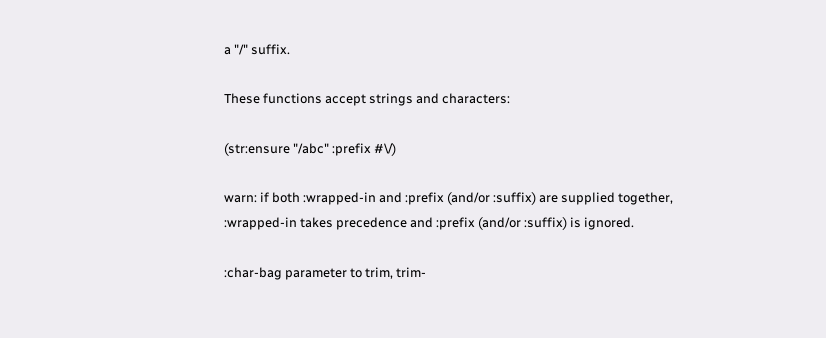a "/" suffix.

These functions accept strings and characters:

(str:ensure "/abc" :prefix #\/)

warn: if both :wrapped-in and :prefix (and/or :suffix) are supplied together, :wrapped-in takes precedence and :prefix (and/or :suffix) is ignored.

:char-bag parameter to trim, trim-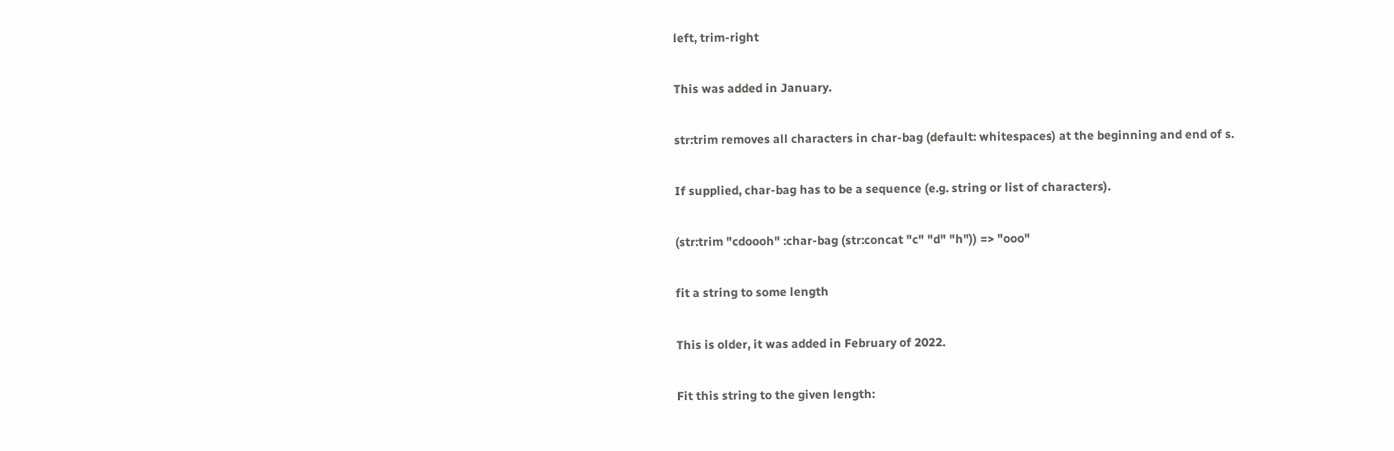left, trim-right

This was added in January.

str:trim removes all characters in char-bag (default: whitespaces) at the beginning and end of s.

If supplied, char-bag has to be a sequence (e.g. string or list of characters).

(str:trim "cdoooh" :char-bag (str:concat "c" "d" "h")) => "ooo"

fit a string to some length

This is older, it was added in February of 2022.

Fit this string to the given length: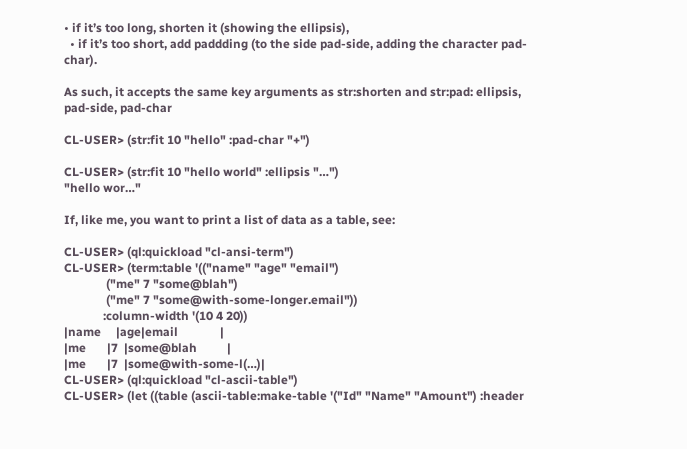• if it’s too long, shorten it (showing the ellipsis),
  • if it’s too short, add paddding (to the side pad-side, adding the character pad-char).

As such, it accepts the same key arguments as str:shorten and str:pad: ellipsis, pad-side, pad-char

CL-USER> (str:fit 10 "hello" :pad-char "+")

CL-USER> (str:fit 10 "hello world" :ellipsis "…")
"hello wor…"

If, like me, you want to print a list of data as a table, see:

CL-USER> (ql:quickload "cl-ansi-term")
CL-USER> (term:table '(("name" "age" "email")
              ("me" 7 "some@blah")
              ("me" 7 "some@with-some-longer.email"))
             :column-width '(10 4 20))
|name     |age|email              |
|me       |7  |some@blah          |
|me       |7  |some@with-some-l(…)|
CL-USER> (ql:quickload "cl-ascii-table")
CL-USER> (let ((table (ascii-table:make-table '("Id" "Name" "Amount") :header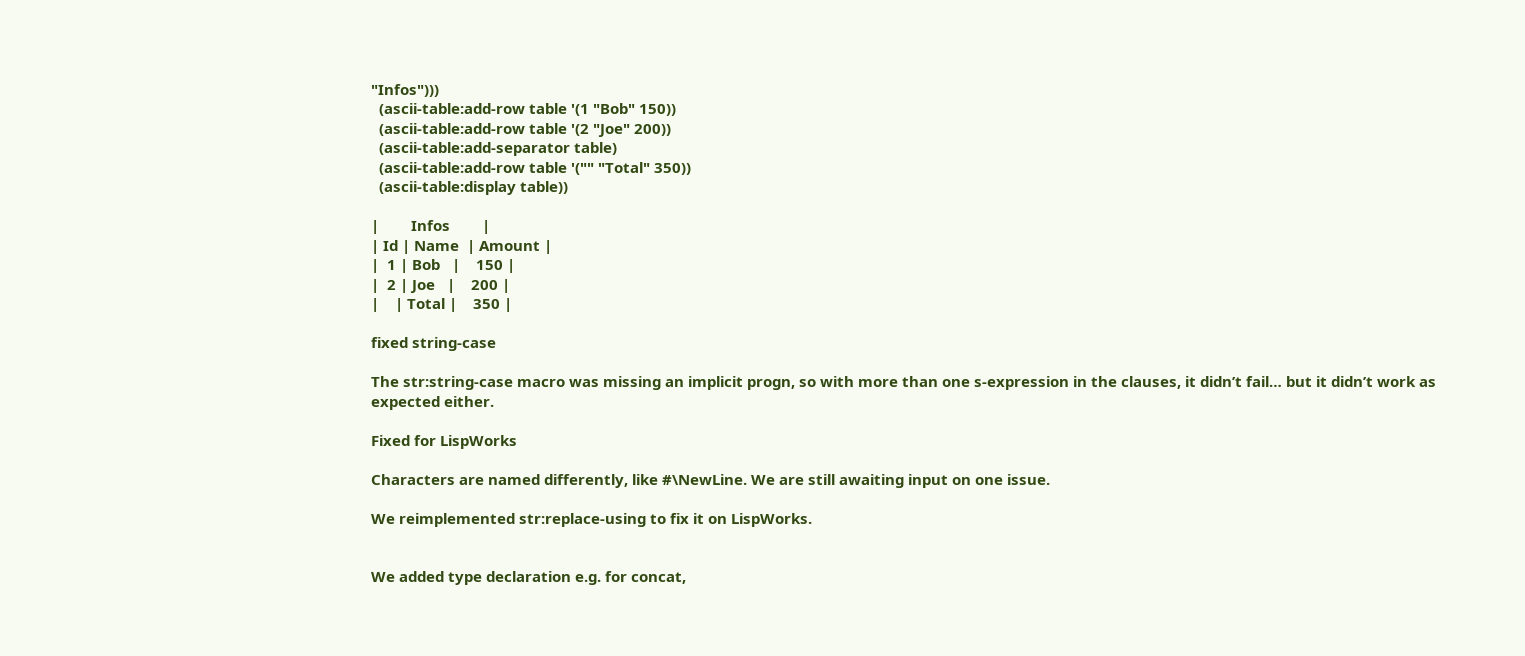"Infos")))
  (ascii-table:add-row table '(1 "Bob" 150))
  (ascii-table:add-row table '(2 "Joe" 200))
  (ascii-table:add-separator table)
  (ascii-table:add-row table '("" "Total" 350))
  (ascii-table:display table))

|        Infos        |
| Id | Name  | Amount |
|  1 | Bob   |    150 |
|  2 | Joe   |    200 |
|    | Total |    350 |

fixed string-case

The str:string-case macro was missing an implicit progn, so with more than one s-expression in the clauses, it didn’t fail… but it didn’t work as expected either.

Fixed for LispWorks

Characters are named differently, like #\NewLine. We are still awaiting input on one issue.

We reimplemented str:replace-using to fix it on LispWorks.


We added type declaration e.g. for concat,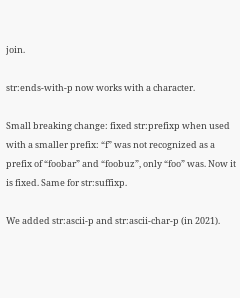join.

str:ends-with-p now works with a character.

Small breaking change: fixed str:prefixp when used with a smaller prefix: “f” was not recognized as a prefix of “foobar” and “foobuz”, only “foo” was. Now it is fixed. Same for str:suffixp.

We added str:ascii-p and str:ascii-char-p (in 2021).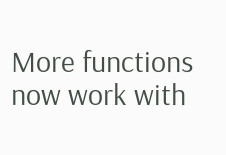More functions now work with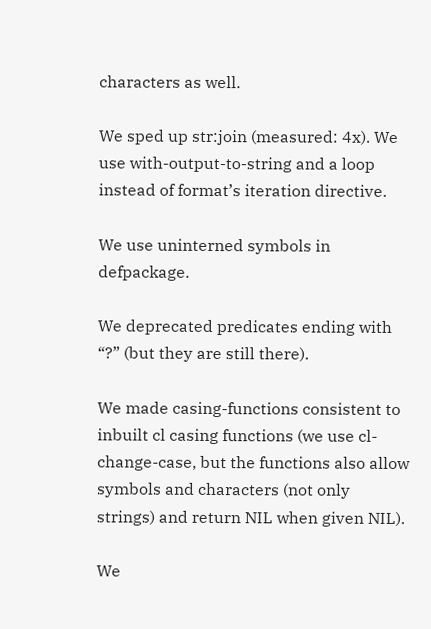characters as well.

We sped up str:join (measured: 4x). We use with-output-to-string and a loop instead of format’s iteration directive.

We use uninterned symbols in defpackage.

We deprecated predicates ending with “?” (but they are still there).

We made casing-functions consistent to inbuilt cl casing functions (we use cl-change-case, but the functions also allow symbols and characters (not only strings) and return NIL when given NIL).

We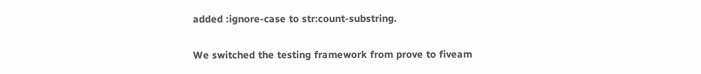added :ignore-case to str:count-substring.

We switched the testing framework from prove to fiveam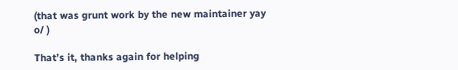(that was grunt work by the new maintainer yay o/ )

That’s it, thanks again for helping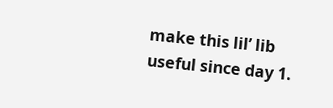make this lil’ lib useful since day 1.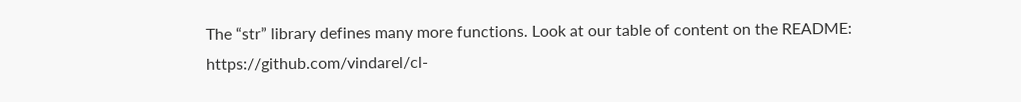The “str” library defines many more functions. Look at our table of content on the README: https://github.com/vindarel/cl-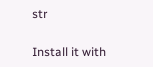str

Install it with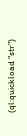(ql:quickload "str")